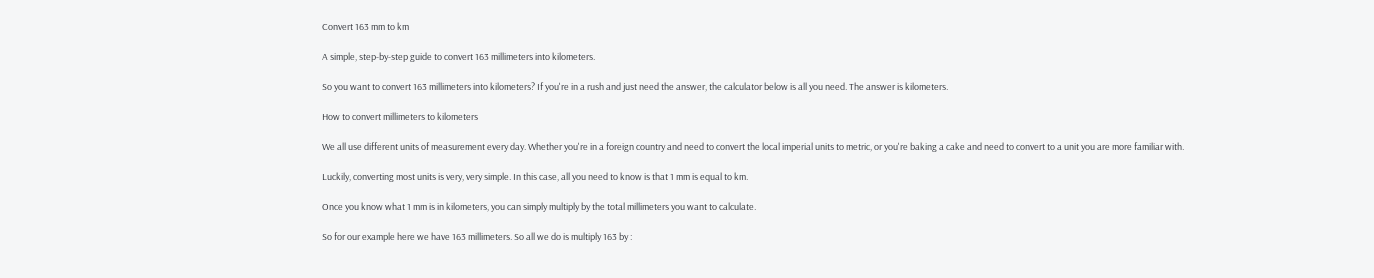Convert 163 mm to km

A simple, step-by-step guide to convert 163 millimeters into kilometers.

So you want to convert 163 millimeters into kilometers? If you're in a rush and just need the answer, the calculator below is all you need. The answer is kilometers.

How to convert millimeters to kilometers

We all use different units of measurement every day. Whether you're in a foreign country and need to convert the local imperial units to metric, or you're baking a cake and need to convert to a unit you are more familiar with.

Luckily, converting most units is very, very simple. In this case, all you need to know is that 1 mm is equal to km.

Once you know what 1 mm is in kilometers, you can simply multiply by the total millimeters you want to calculate.

So for our example here we have 163 millimeters. So all we do is multiply 163 by :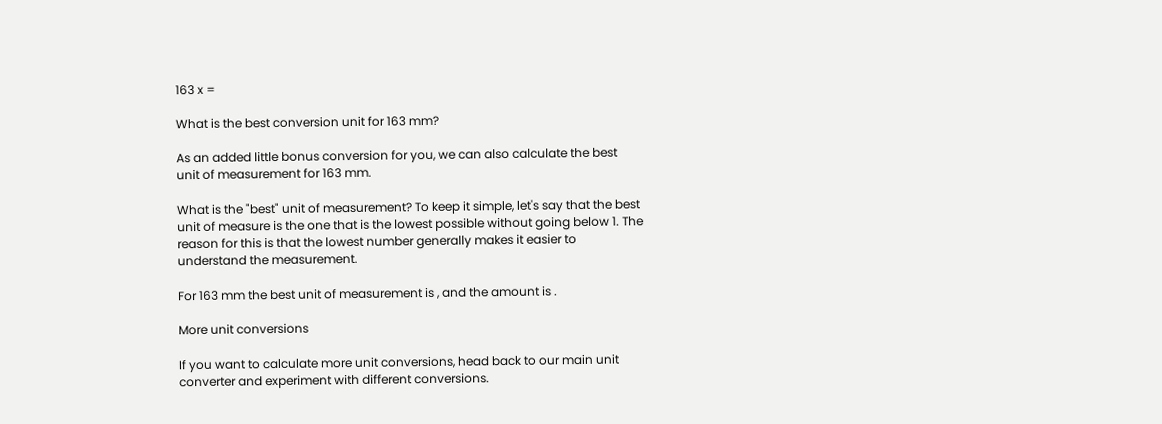163 x =

What is the best conversion unit for 163 mm?

As an added little bonus conversion for you, we can also calculate the best unit of measurement for 163 mm.

What is the "best" unit of measurement? To keep it simple, let's say that the best unit of measure is the one that is the lowest possible without going below 1. The reason for this is that the lowest number generally makes it easier to understand the measurement.

For 163 mm the best unit of measurement is , and the amount is .

More unit conversions

If you want to calculate more unit conversions, head back to our main unit converter and experiment with different conversions.